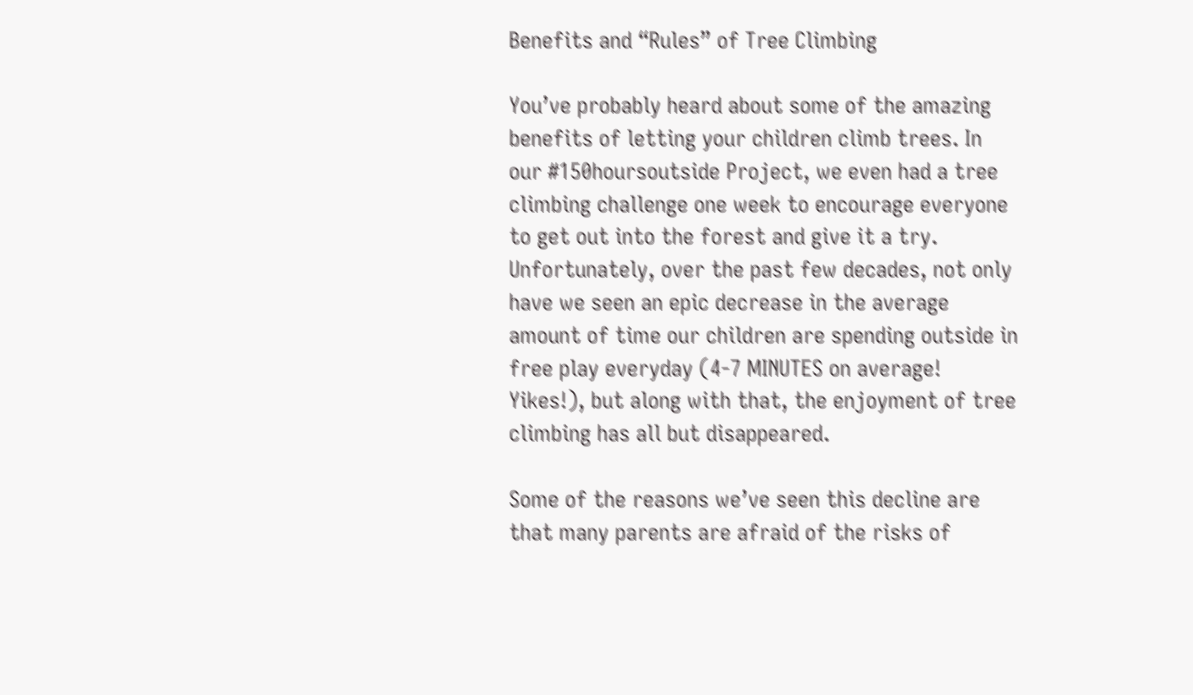Benefits and “Rules” of Tree Climbing

You’ve probably heard about some of the amazing benefits of letting your children climb trees. In our #150hoursoutside Project, we even had a tree climbing challenge one week to encourage everyone to get out into the forest and give it a try. Unfortunately, over the past few decades, not only have we seen an epic decrease in the average amount of time our children are spending outside in free play everyday (4-7 MINUTES on average! Yikes!), but along with that, the enjoyment of tree climbing has all but disappeared.

Some of the reasons we’ve seen this decline are that many parents are afraid of the risks of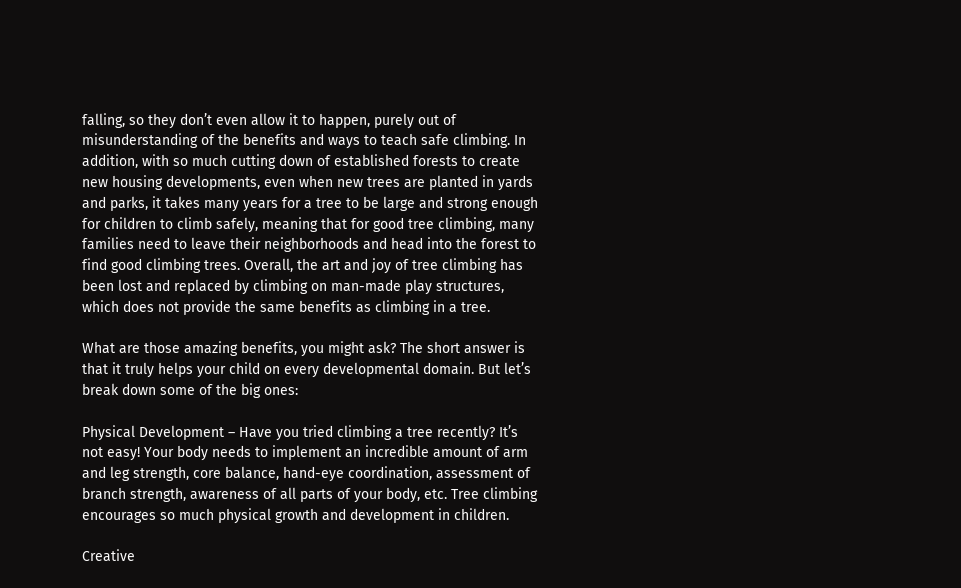falling, so they don’t even allow it to happen, purely out of misunderstanding of the benefits and ways to teach safe climbing. In addition, with so much cutting down of established forests to create new housing developments, even when new trees are planted in yards and parks, it takes many years for a tree to be large and strong enough for children to climb safely, meaning that for good tree climbing, many families need to leave their neighborhoods and head into the forest to find good climbing trees. Overall, the art and joy of tree climbing has been lost and replaced by climbing on man-made play structures, which does not provide the same benefits as climbing in a tree.

What are those amazing benefits, you might ask? The short answer is that it truly helps your child on every developmental domain. But let’s break down some of the big ones:

Physical Development – Have you tried climbing a tree recently? It’s not easy! Your body needs to implement an incredible amount of arm and leg strength, core balance, hand-eye coordination, assessment of branch strength, awareness of all parts of your body, etc. Tree climbing encourages so much physical growth and development in children.

Creative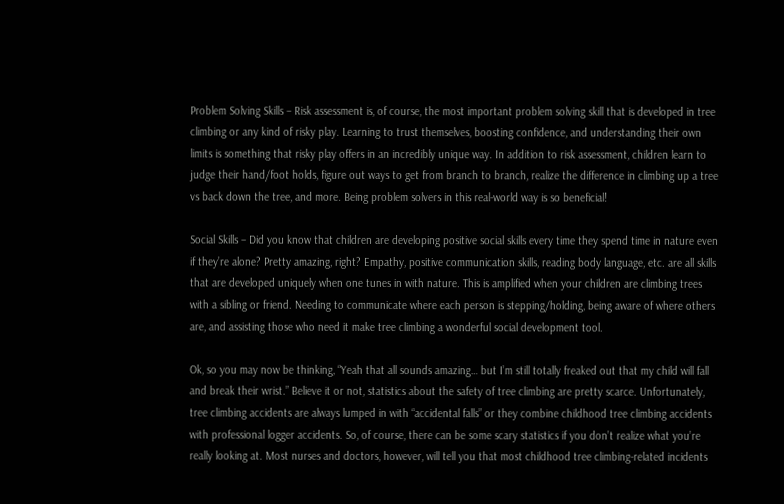Problem Solving Skills – Risk assessment is, of course, the most important problem solving skill that is developed in tree climbing or any kind of risky play. Learning to trust themselves, boosting confidence, and understanding their own limits is something that risky play offers in an incredibly unique way. In addition to risk assessment, children learn to judge their hand/foot holds, figure out ways to get from branch to branch, realize the difference in climbing up a tree vs back down the tree, and more. Being problem solvers in this real-world way is so beneficial!

Social Skills – Did you know that children are developing positive social skills every time they spend time in nature even if they’re alone? Pretty amazing, right? Empathy, positive communication skills, reading body language, etc. are all skills that are developed uniquely when one tunes in with nature. This is amplified when your children are climbing trees with a sibling or friend. Needing to communicate where each person is stepping/holding, being aware of where others are, and assisting those who need it make tree climbing a wonderful social development tool.

Ok, so you may now be thinking, “Yeah that all sounds amazing… but I’m still totally freaked out that my child will fall and break their wrist.” Believe it or not, statistics about the safety of tree climbing are pretty scarce. Unfortunately, tree climbing accidents are always lumped in with “accidental falls” or they combine childhood tree climbing accidents with professional logger accidents. So, of course, there can be some scary statistics if you don’t realize what you’re really looking at. Most nurses and doctors, however, will tell you that most childhood tree climbing-related incidents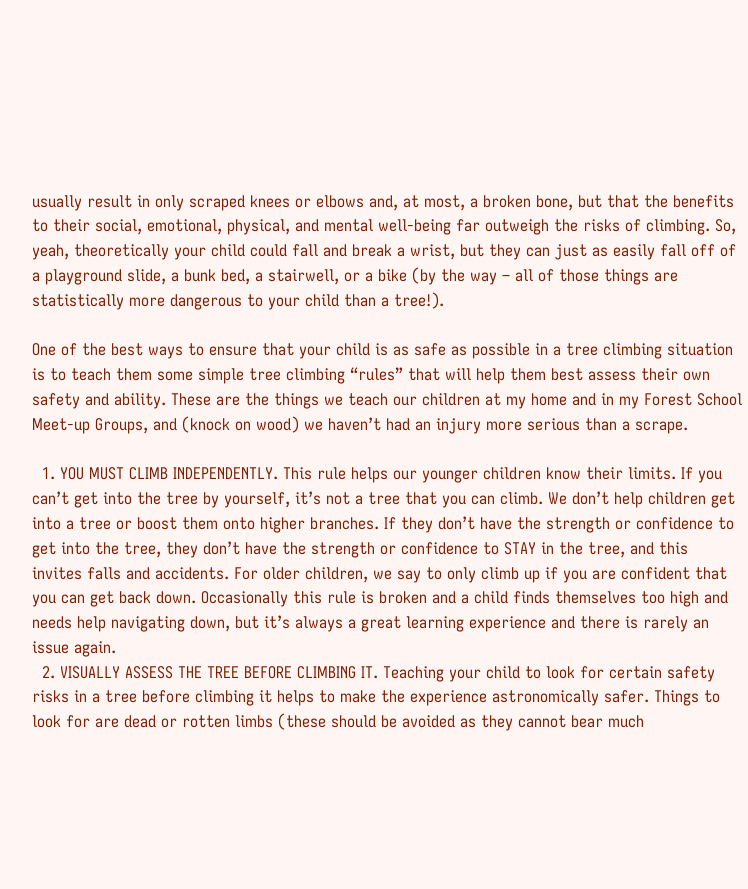usually result in only scraped knees or elbows and, at most, a broken bone, but that the benefits to their social, emotional, physical, and mental well-being far outweigh the risks of climbing. So, yeah, theoretically your child could fall and break a wrist, but they can just as easily fall off of a playground slide, a bunk bed, a stairwell, or a bike (by the way – all of those things are statistically more dangerous to your child than a tree!).

One of the best ways to ensure that your child is as safe as possible in a tree climbing situation is to teach them some simple tree climbing “rules” that will help them best assess their own safety and ability. These are the things we teach our children at my home and in my Forest School Meet-up Groups, and (knock on wood) we haven’t had an injury more serious than a scrape.

  1. YOU MUST CLIMB INDEPENDENTLY. This rule helps our younger children know their limits. If you can’t get into the tree by yourself, it’s not a tree that you can climb. We don’t help children get into a tree or boost them onto higher branches. If they don’t have the strength or confidence to get into the tree, they don’t have the strength or confidence to STAY in the tree, and this invites falls and accidents. For older children, we say to only climb up if you are confident that you can get back down. Occasionally this rule is broken and a child finds themselves too high and needs help navigating down, but it’s always a great learning experience and there is rarely an issue again.
  2. VISUALLY ASSESS THE TREE BEFORE CLIMBING IT. Teaching your child to look for certain safety risks in a tree before climbing it helps to make the experience astronomically safer. Things to look for are dead or rotten limbs (these should be avoided as they cannot bear much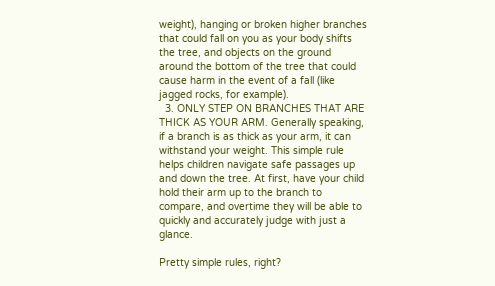weight), hanging or broken higher branches that could fall on you as your body shifts the tree, and objects on the ground around the bottom of the tree that could cause harm in the event of a fall (like jagged rocks, for example).
  3. ONLY STEP ON BRANCHES THAT ARE THICK AS YOUR ARM. Generally speaking, if a branch is as thick as your arm, it can withstand your weight. This simple rule helps children navigate safe passages up and down the tree. At first, have your child hold their arm up to the branch to compare, and overtime they will be able to quickly and accurately judge with just a glance.

Pretty simple rules, right?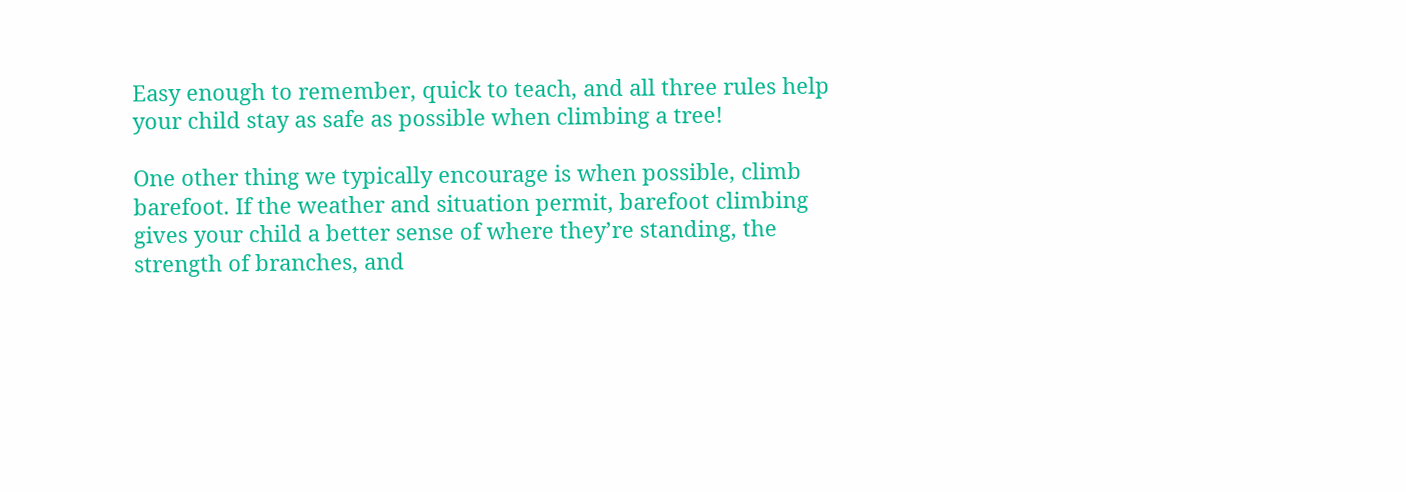Easy enough to remember, quick to teach, and all three rules help your child stay as safe as possible when climbing a tree!

One other thing we typically encourage is when possible, climb barefoot. If the weather and situation permit, barefoot climbing gives your child a better sense of where they’re standing, the strength of branches, and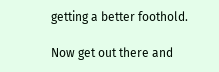getting a better foothold.

Now get out there and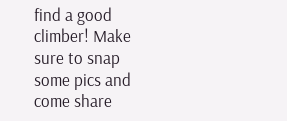find a good climber! Make sure to snap some pics and come share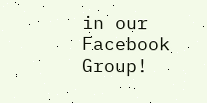in our Facebook Group!